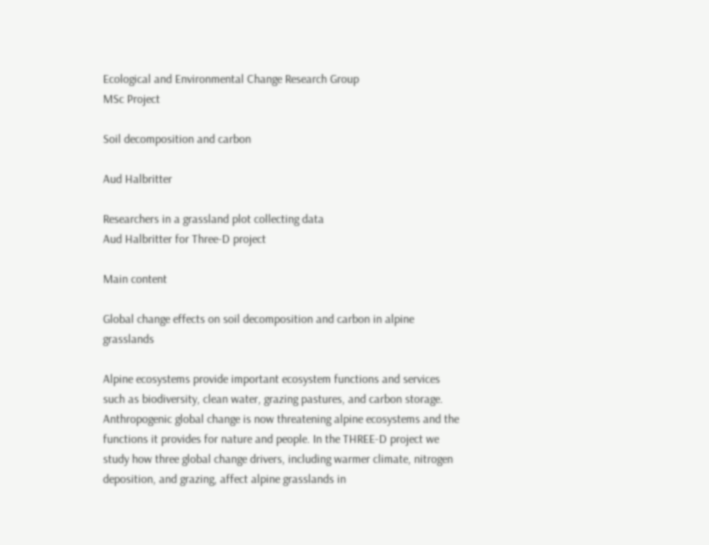Ecological and Environmental Change Research Group
MSc Project

Soil decomposition and carbon

Aud Halbritter

Researchers in a grassland plot collecting data
Aud Halbritter for Three-D project

Main content

Global change effects on soil decomposition and carbon in alpine grasslands

Alpine ecosystems provide important ecosystem functions and services such as biodiversity, clean water, grazing pastures, and carbon storage. Anthropogenic global change is now threatening alpine ecosystems and the functions it provides for nature and people. In the THREE-D project we study how three global change drivers, including warmer climate, nitrogen deposition, and grazing, affect alpine grasslands in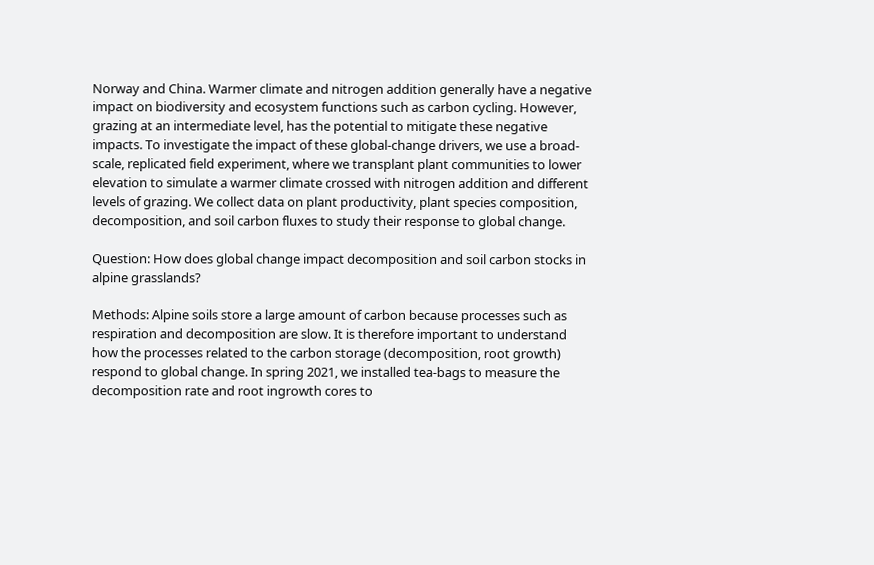Norway and China. Warmer climate and nitrogen addition generally have a negative impact on biodiversity and ecosystem functions such as carbon cycling. However, grazing at an intermediate level, has the potential to mitigate these negative impacts. To investigate the impact of these global-change drivers, we use a broad-scale, replicated field experiment, where we transplant plant communities to lower elevation to simulate a warmer climate crossed with nitrogen addition and different levels of grazing. We collect data on plant productivity, plant species composition, decomposition, and soil carbon fluxes to study their response to global change.

Question: How does global change impact decomposition and soil carbon stocks in alpine grasslands?

Methods: Alpine soils store a large amount of carbon because processes such as respiration and decomposition are slow. It is therefore important to understand how the processes related to the carbon storage (decomposition, root growth) respond to global change. In spring 2021, we installed tea-bags to measure the decomposition rate and root ingrowth cores to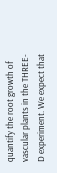quantify the root growth of vascular plants in the THREE-D experiment. We expect that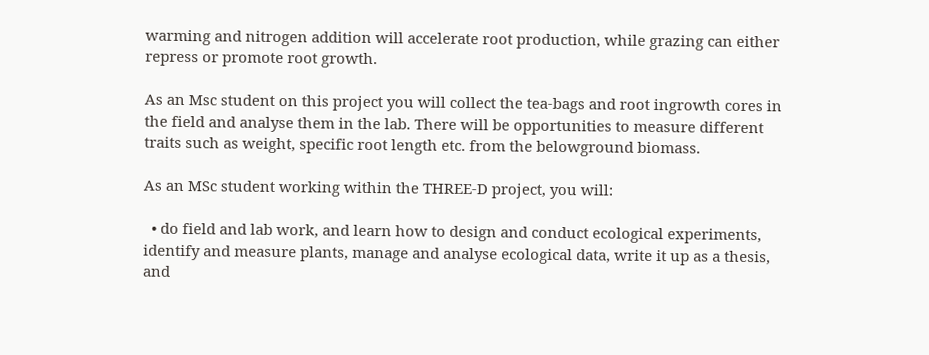warming and nitrogen addition will accelerate root production, while grazing can either repress or promote root growth.

As an Msc student on this project you will collect the tea-bags and root ingrowth cores in the field and analyse them in the lab. There will be opportunities to measure different traits such as weight, specific root length etc. from the belowground biomass.

As an MSc student working within the THREE-D project, you will:

  • do field and lab work, and learn how to design and conduct ecological experiments, identify and measure plants, manage and analyse ecological data, write it up as a thesis, and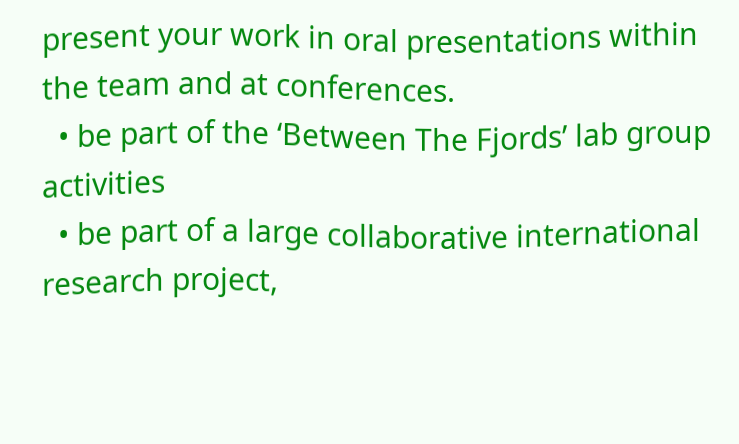present your work in oral presentations within the team and at conferences.
  • be part of the ‘Between The Fjords’ lab group activities
  • be part of a large collaborative international research project,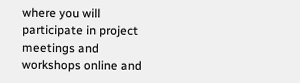where you will participate in project meetings and workshops online and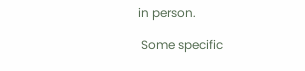in person.

 Some specific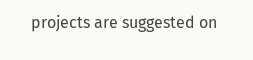projects are suggested on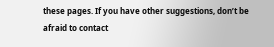these pages. If you have other suggestions, don’t be afraid to contact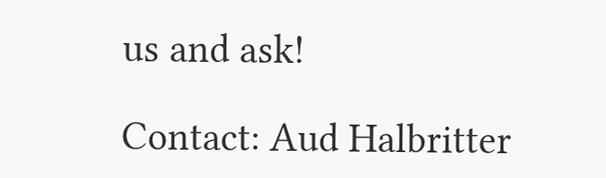us and ask!

Contact: Aud Halbritter